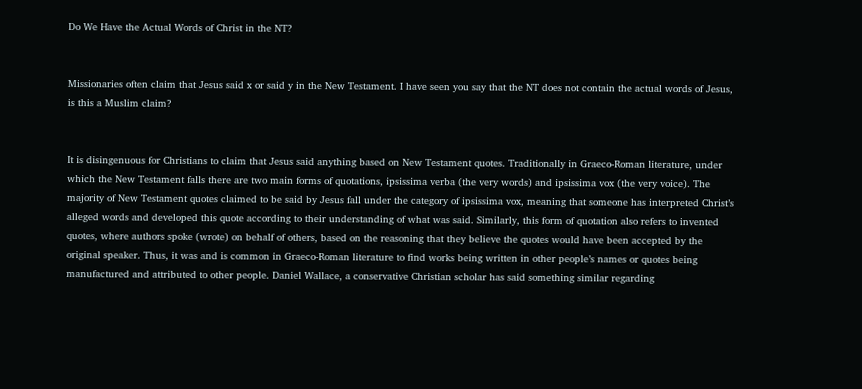Do We Have the Actual Words of Christ in the NT?


Missionaries often claim that Jesus said x or said y in the New Testament. I have seen you say that the NT does not contain the actual words of Jesus, is this a Muslim claim?


It is disingenuous for Christians to claim that Jesus said anything based on New Testament quotes. Traditionally in Graeco-Roman literature, under which the New Testament falls there are two main forms of quotations, ipsissima verba (the very words) and ipsissima vox (the very voice). The majority of New Testament quotes claimed to be said by Jesus fall under the category of ipsissima vox, meaning that someone has interpreted Christ’s alleged words and developed this quote according to their understanding of what was said. Similarly, this form of quotation also refers to invented quotes, where authors spoke (wrote) on behalf of others, based on the reasoning that they believe the quotes would have been accepted by the original speaker. Thus, it was and is common in Graeco-Roman literature to find works being written in other people’s names or quotes being manufactured and attributed to other people. Daniel Wallace, a conservative Christian scholar has said something similar regarding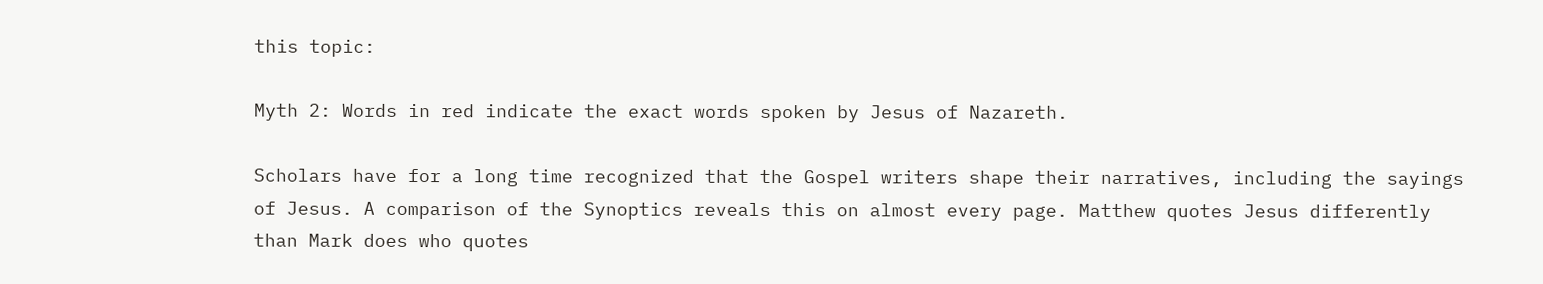this topic:

Myth 2: Words in red indicate the exact words spoken by Jesus of Nazareth.

Scholars have for a long time recognized that the Gospel writers shape their narratives, including the sayings of Jesus. A comparison of the Synoptics reveals this on almost every page. Matthew quotes Jesus differently than Mark does who quotes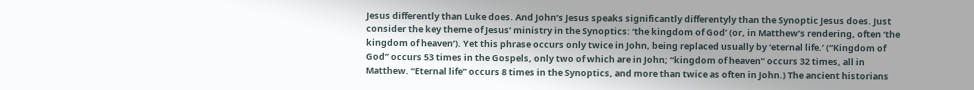Jesus differently than Luke does. And John’s Jesus speaks significantly differentyly than the Synoptic Jesus does. Just consider the key theme of Jesus’ ministry in the Synoptics: ‘the kingdom of God’ (or, in Matthew’s rendering, often ‘the kingdom of heaven’). Yet this phrase occurs only twice in John, being replaced usually by ‘eternal life.’ (“Kingdom of God” occurs 53 times in the Gospels, only two of which are in John; “kingdom of heaven” occurs 32 times, all in Matthew. “Eternal life” occurs 8 times in the Synoptics, and more than twice as often in John.) The ancient historians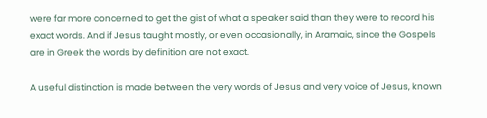were far more concerned to get the gist of what a speaker said than they were to record his exact words. And if Jesus taught mostly, or even occasionally, in Aramaic, since the Gospels are in Greek the words by definition are not exact.

A useful distinction is made between the very words of Jesus and very voice of Jesus, known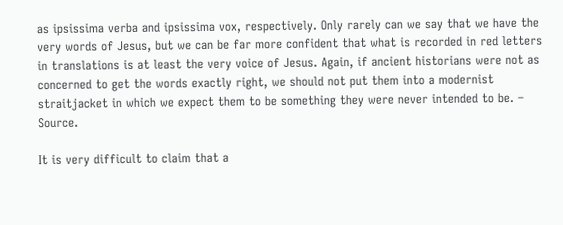as ipsissima verba and ipsissima vox, respectively. Only rarely can we say that we have the very words of Jesus, but we can be far more confident that what is recorded in red letters in translations is at least the very voice of Jesus. Again, if ancient historians were not as concerned to get the words exactly right, we should not put them into a modernist straitjacket in which we expect them to be something they were never intended to be. – Source.

It is very difficult to claim that a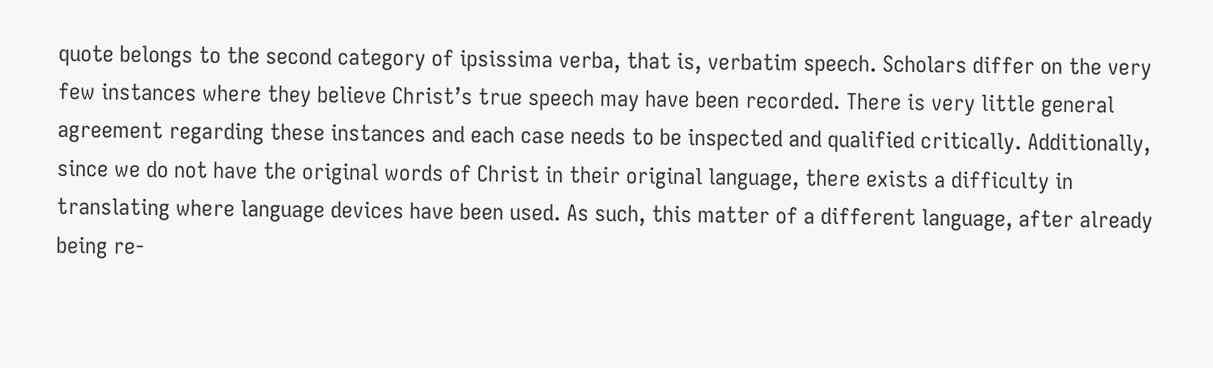quote belongs to the second category of ipsissima verba, that is, verbatim speech. Scholars differ on the very few instances where they believe Christ’s true speech may have been recorded. There is very little general agreement regarding these instances and each case needs to be inspected and qualified critically. Additionally, since we do not have the original words of Christ in their original language, there exists a difficulty in translating where language devices have been used. As such, this matter of a different language, after already being re-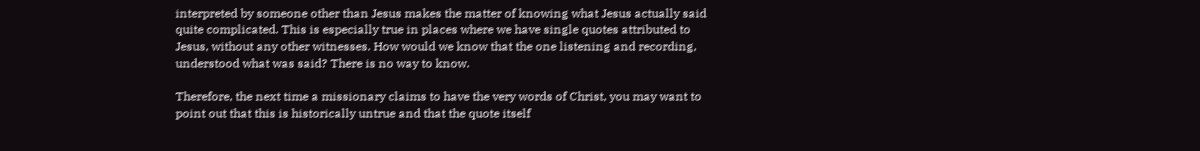interpreted by someone other than Jesus makes the matter of knowing what Jesus actually said quite complicated. This is especially true in places where we have single quotes attributed to Jesus, without any other witnesses. How would we know that the one listening and recording, understood what was said? There is no way to know.

Therefore, the next time a missionary claims to have the very words of Christ, you may want to point out that this is historically untrue and that the quote itself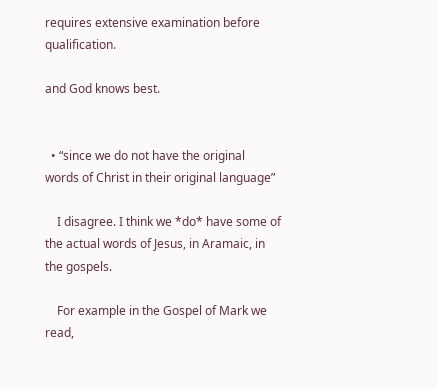requires extensive examination before qualification.

and God knows best.


  • “since we do not have the original words of Christ in their original language”

    I disagree. I think we *do* have some of the actual words of Jesus, in Aramaic, in the gospels.

    For example in the Gospel of Mark we read,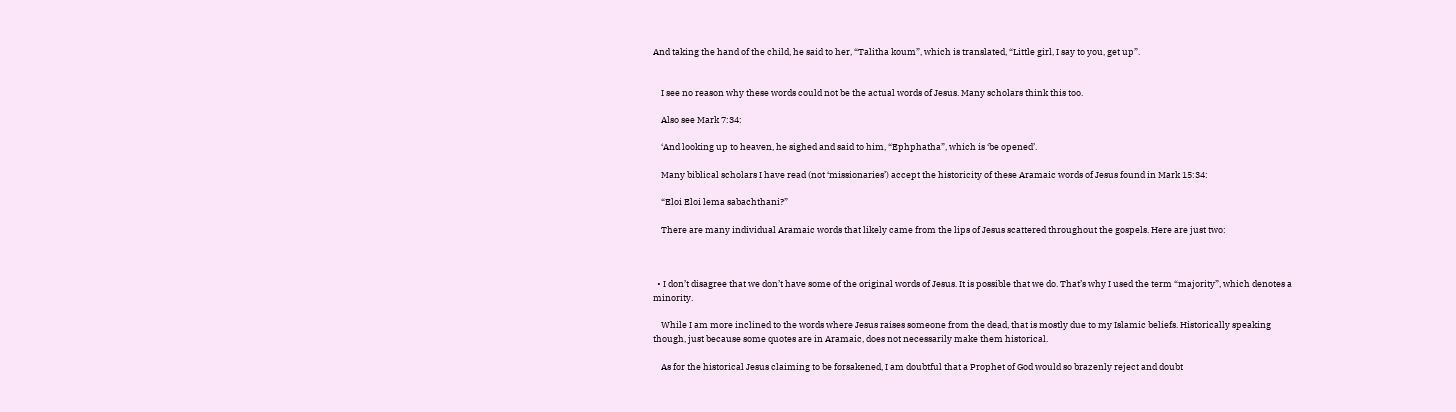And taking the hand of the child, he said to her, “Talitha koum”, which is translated, “Little girl, I say to you, get up”.


    I see no reason why these words could not be the actual words of Jesus. Many scholars think this too.

    Also see Mark 7:34:

    ‘And looking up to heaven, he sighed and said to him, “Ephphatha”, which is ‘be opened’.

    Many biblical scholars I have read (not ‘missionaries’) accept the historicity of these Aramaic words of Jesus found in Mark 15:34:

    “Eloi Eloi lema sabachthani?”

    There are many individual Aramaic words that likely came from the lips of Jesus scattered throughout the gospels. Here are just two:



  • I don’t disagree that we don’t have some of the original words of Jesus. It is possible that we do. That’s why I used the term “majority”, which denotes a minority.

    While I am more inclined to the words where Jesus raises someone from the dead, that is mostly due to my Islamic beliefs. Historically speaking though, just because some quotes are in Aramaic, does not necessarily make them historical.

    As for the historical Jesus claiming to be forsakened, I am doubtful that a Prophet of God would so brazenly reject and doubt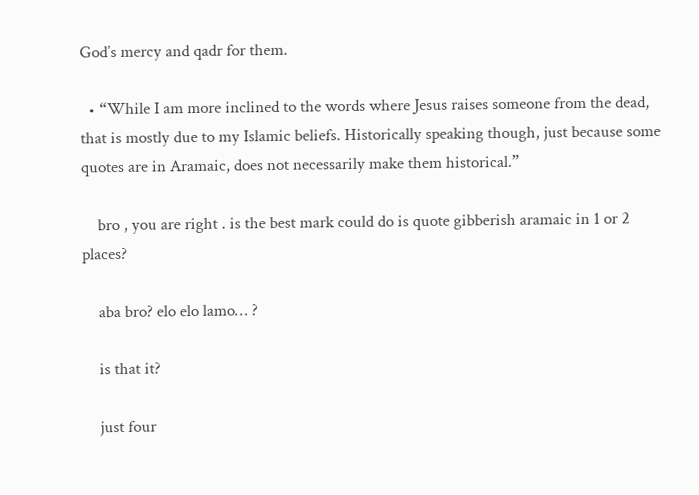God’s mercy and qadr for them.

  • “While I am more inclined to the words where Jesus raises someone from the dead, that is mostly due to my Islamic beliefs. Historically speaking though, just because some quotes are in Aramaic, does not necessarily make them historical.”

    bro , you are right . is the best mark could do is quote gibberish aramaic in 1 or 2 places?

    aba bro? elo elo lamo… ?

    is that it?

    just four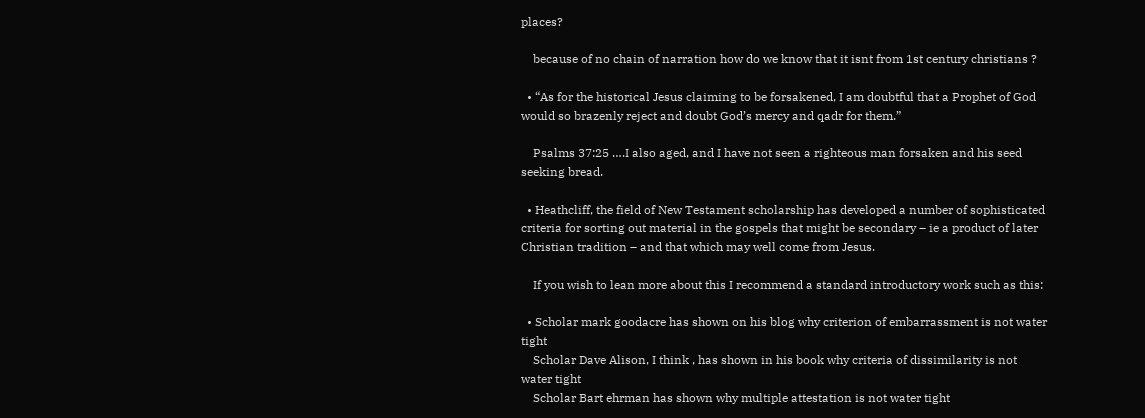places?

    because of no chain of narration how do we know that it isnt from 1st century christians ?

  • “As for the historical Jesus claiming to be forsakened, I am doubtful that a Prophet of God would so brazenly reject and doubt God’s mercy and qadr for them.”

    Psalms 37:25 ….I also aged, and I have not seen a righteous man forsaken and his seed seeking bread.

  • Heathcliff, the field of New Testament scholarship has developed a number of sophisticated criteria for sorting out material in the gospels that might be secondary – ie a product of later Christian tradition – and that which may well come from Jesus.

    If you wish to lean more about this I recommend a standard introductory work such as this:

  • Scholar mark goodacre has shown on his blog why criterion of embarrassment is not water tight
    Scholar Dave Alison, I think , has shown in his book why criteria of dissimilarity is not water tight
    Scholar Bart ehrman has shown why multiple attestation is not water tight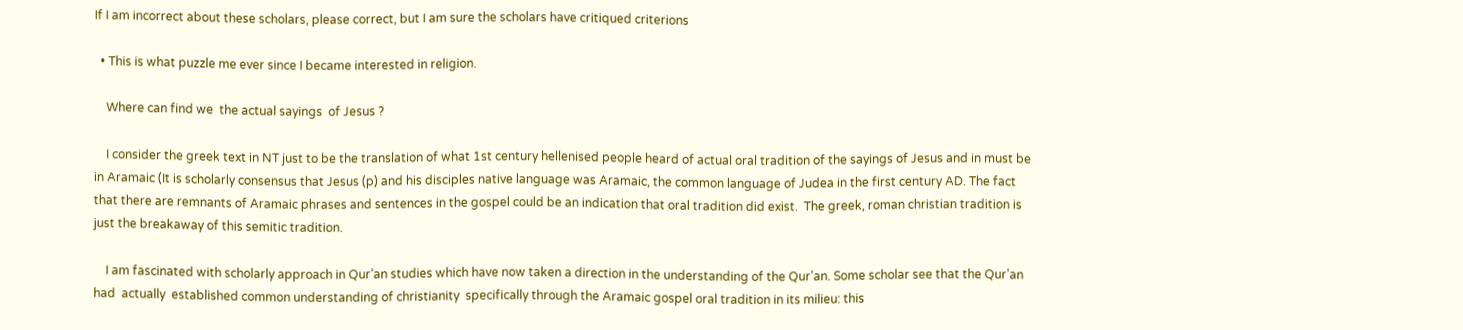If I am incorrect about these scholars, please correct, but I am sure the scholars have critiqued criterions

  • This is what puzzle me ever since I became interested in religion.

    Where can find we  the actual sayings  of Jesus ?

    I consider the greek text in NT just to be the translation of what 1st century hellenised people heard of actual oral tradition of the sayings of Jesus and in must be in Aramaic (It is scholarly consensus that Jesus (p) and his disciples native language was Aramaic, the common language of Judea in the first century AD. The fact that there are remnants of Aramaic phrases and sentences in the gospel could be an indication that oral tradition did exist.  The greek, roman christian tradition is just the breakaway of this semitic tradition.

    I am fascinated with scholarly approach in Qur’an studies which have now taken a direction in the understanding of the Qur’an. Some scholar see that the Qur’an had  actually  established common understanding of christianity  specifically through the Aramaic gospel oral tradition in its milieu: this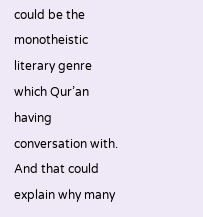could be the monotheistic literary genre which Qur’an having conversation with. And that could explain why many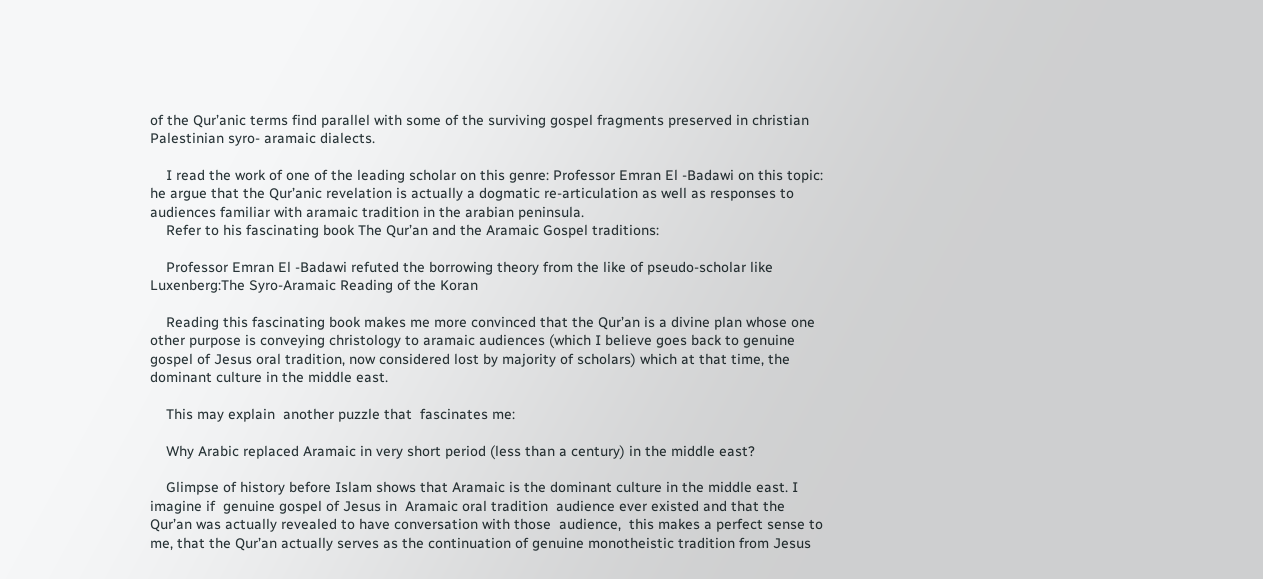of the Qur’anic terms find parallel with some of the surviving gospel fragments preserved in christian Palestinian syro- aramaic dialects.

    I read the work of one of the leading scholar on this genre: Professor Emran El -Badawi on this topic: he argue that the Qur’anic revelation is actually a dogmatic re-articulation as well as responses to audiences familiar with aramaic tradition in the arabian peninsula.
    Refer to his fascinating book The Qur’an and the Aramaic Gospel traditions:

    Professor Emran El -Badawi refuted the borrowing theory from the like of pseudo-scholar like Luxenberg:The Syro-Aramaic Reading of the Koran

    Reading this fascinating book makes me more convinced that the Qur’an is a divine plan whose one other purpose is conveying christology to aramaic audiences (which I believe goes back to genuine gospel of Jesus oral tradition, now considered lost by majority of scholars) which at that time, the dominant culture in the middle east.

    This may explain  another puzzle that  fascinates me:

    Why Arabic replaced Aramaic in very short period (less than a century) in the middle east?

    Glimpse of history before Islam shows that Aramaic is the dominant culture in the middle east. I imagine if  genuine gospel of Jesus in  Aramaic oral tradition  audience ever existed and that the Qur’an was actually revealed to have conversation with those  audience,  this makes a perfect sense to me, that the Qur’an actually serves as the continuation of genuine monotheistic tradition from Jesus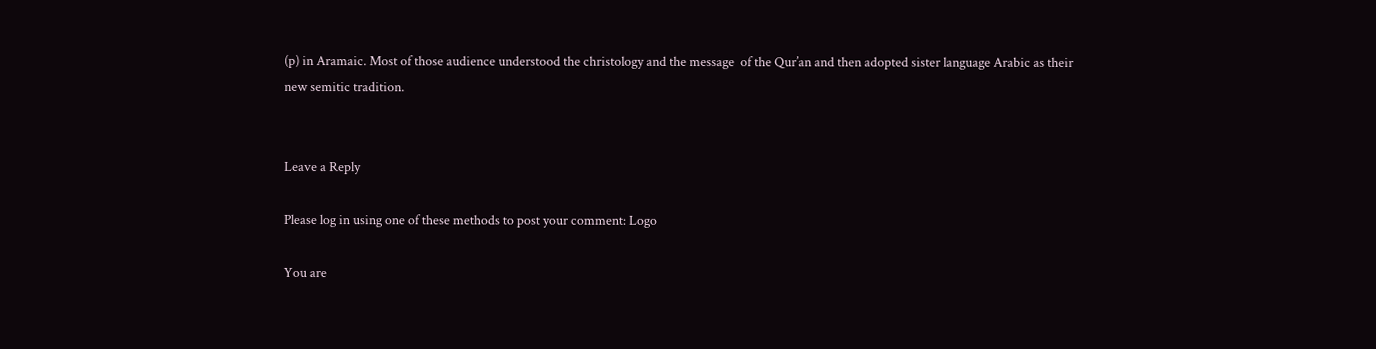(p) in Aramaic. Most of those audience understood the christology and the message  of the Qur’an and then adopted sister language Arabic as their new semitic tradition.


Leave a Reply

Please log in using one of these methods to post your comment: Logo

You are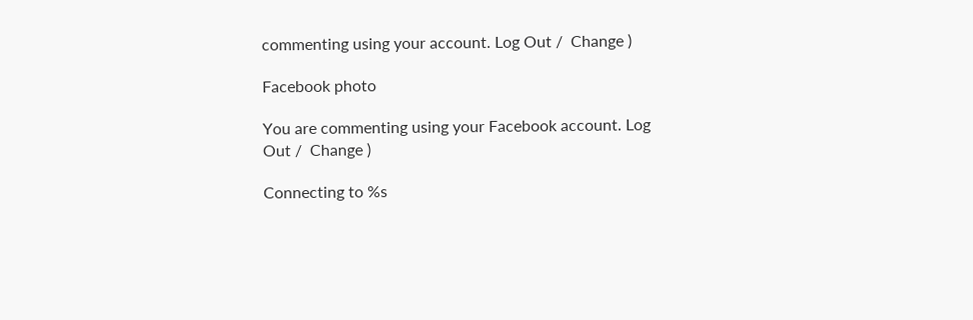commenting using your account. Log Out /  Change )

Facebook photo

You are commenting using your Facebook account. Log Out /  Change )

Connecting to %s